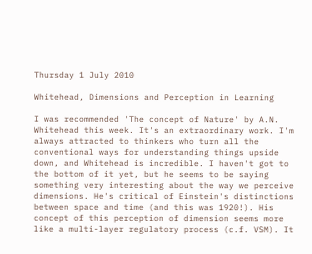Thursday 1 July 2010

Whitehead, Dimensions and Perception in Learning

I was recommended 'The concept of Nature' by A.N. Whitehead this week. It's an extraordinary work. I'm always attracted to thinkers who turn all the conventional ways for understanding things upside down, and Whitehead is incredible. I haven't got to the bottom of it yet, but he seems to be saying something very interesting about the way we perceive dimensions. He's critical of Einstein's distinctions between space and time (and this was 1920!). His concept of this perception of dimension seems more like a multi-layer regulatory process (c.f. VSM). It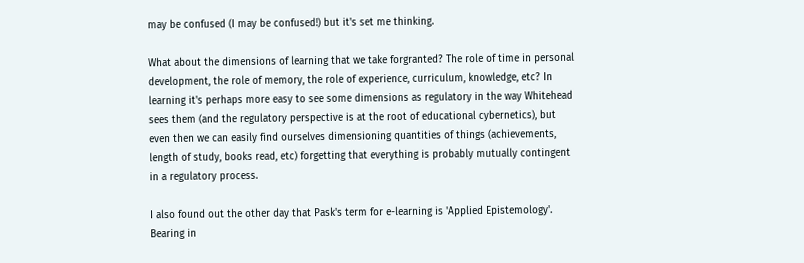may be confused (I may be confused!) but it's set me thinking.

What about the dimensions of learning that we take forgranted? The role of time in personal development, the role of memory, the role of experience, curriculum, knowledge, etc? In learning it's perhaps more easy to see some dimensions as regulatory in the way Whitehead sees them (and the regulatory perspective is at the root of educational cybernetics), but even then we can easily find ourselves dimensioning quantities of things (achievements, length of study, books read, etc) forgetting that everything is probably mutually contingent in a regulatory process.

I also found out the other day that Pask's term for e-learning is 'Applied Epistemology'. Bearing in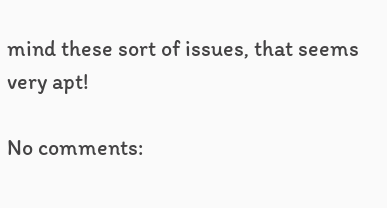mind these sort of issues, that seems very apt!

No comments: